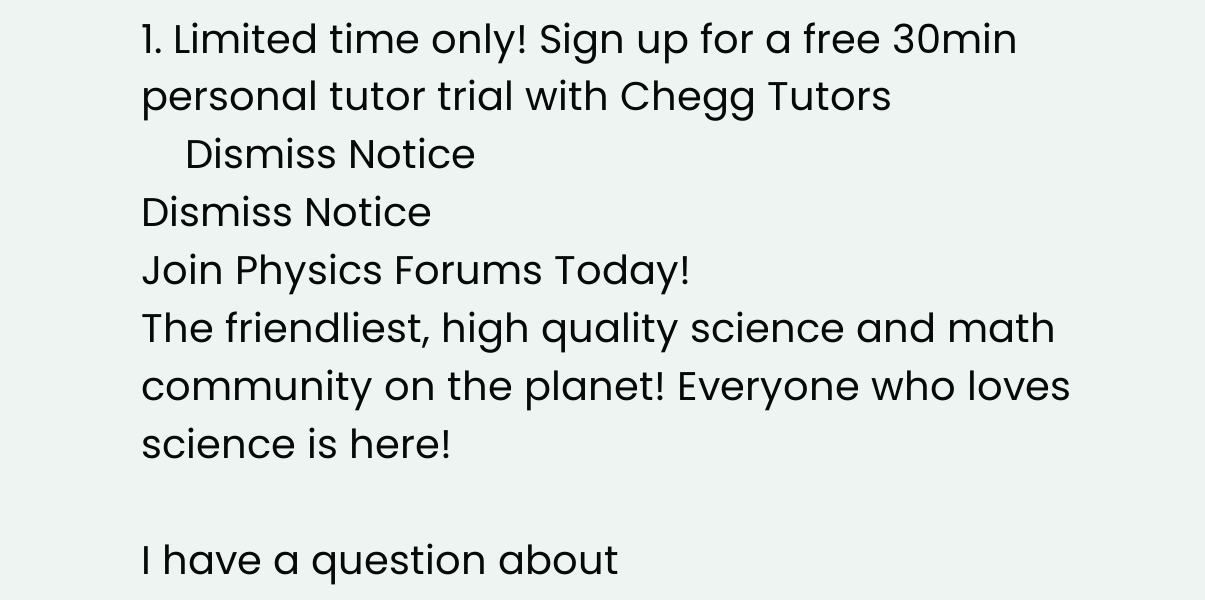1. Limited time only! Sign up for a free 30min personal tutor trial with Chegg Tutors
    Dismiss Notice
Dismiss Notice
Join Physics Forums Today!
The friendliest, high quality science and math community on the planet! Everyone who loves science is here!

I have a question about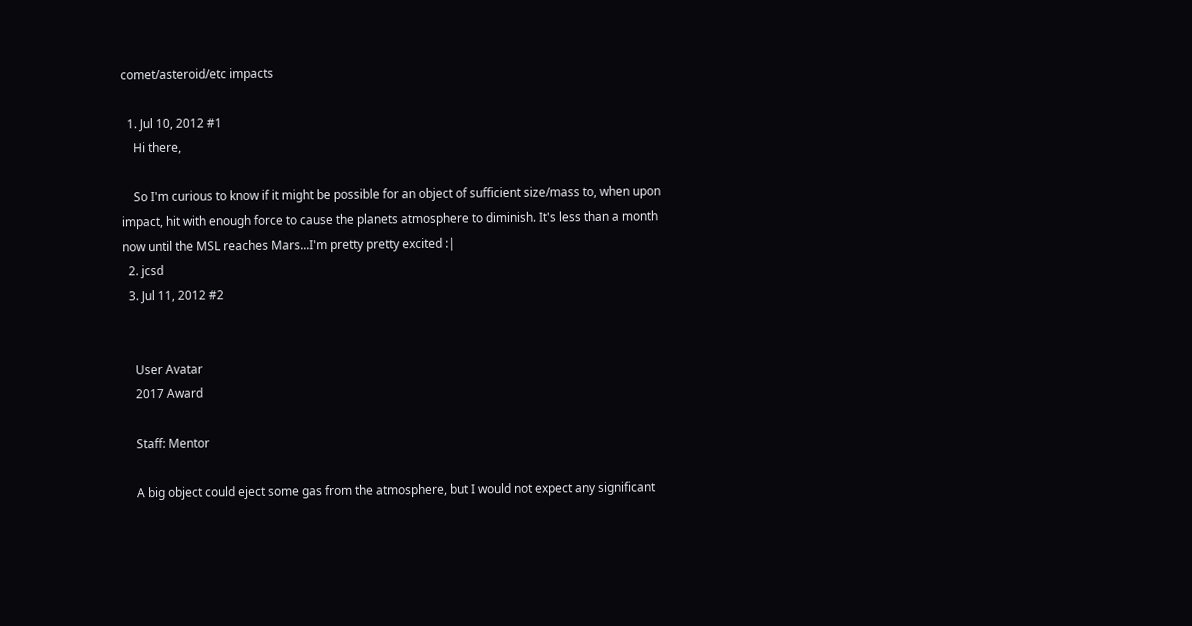comet/asteroid/etc impacts

  1. Jul 10, 2012 #1
    Hi there,

    So I'm curious to know if it might be possible for an object of sufficient size/mass to, when upon impact, hit with enough force to cause the planets atmosphere to diminish. It's less than a month now until the MSL reaches Mars...I'm pretty pretty excited :|
  2. jcsd
  3. Jul 11, 2012 #2


    User Avatar
    2017 Award

    Staff: Mentor

    A big object could eject some gas from the atmosphere, but I would not expect any significant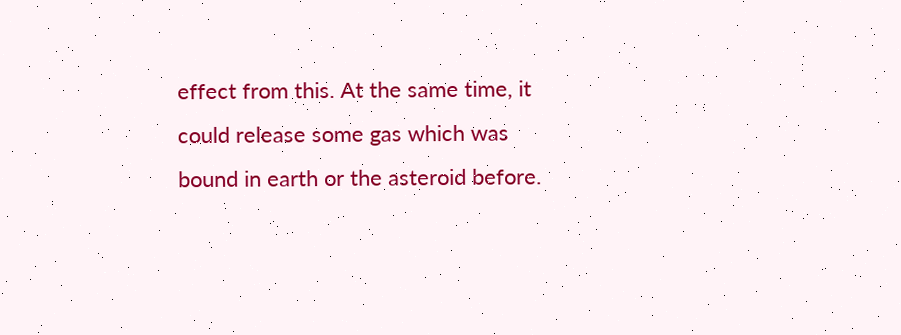effect from this. At the same time, it could release some gas which was bound in earth or the asteroid before.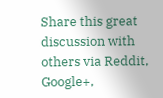Share this great discussion with others via Reddit, Google+,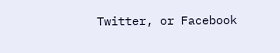Twitter, or Facebook